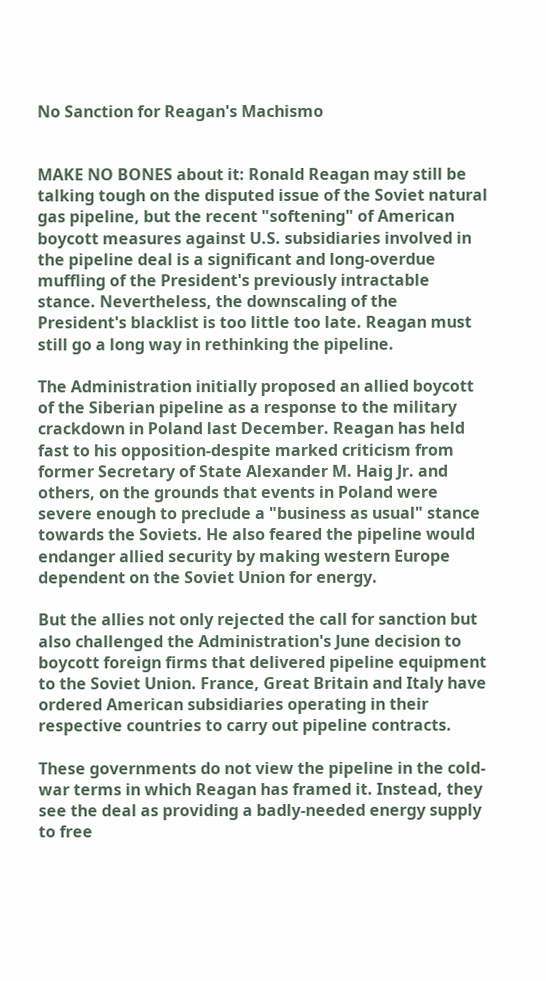No Sanction for Reagan's Machismo


MAKE NO BONES about it: Ronald Reagan may still be talking tough on the disputed issue of the Soviet natural gas pipeline, but the recent "softening" of American boycott measures against U.S. subsidiaries involved in the pipeline deal is a significant and long-overdue muffling of the President's previously intractable stance. Nevertheless, the downscaling of the President's blacklist is too little too late. Reagan must still go a long way in rethinking the pipeline.

The Administration initially proposed an allied boycott of the Siberian pipeline as a response to the military crackdown in Poland last December. Reagan has held fast to his opposition-despite marked criticism from former Secretary of State Alexander M. Haig Jr. and others, on the grounds that events in Poland were severe enough to preclude a "business as usual" stance towards the Soviets. He also feared the pipeline would endanger allied security by making western Europe dependent on the Soviet Union for energy.

But the allies not only rejected the call for sanction but also challenged the Administration's June decision to boycott foreign firms that delivered pipeline equipment to the Soviet Union. France, Great Britain and Italy have ordered American subsidiaries operating in their respective countries to carry out pipeline contracts.

These governments do not view the pipeline in the cold-war terms in which Reagan has framed it. Instead, they see the deal as providing a badly-needed energy supply to free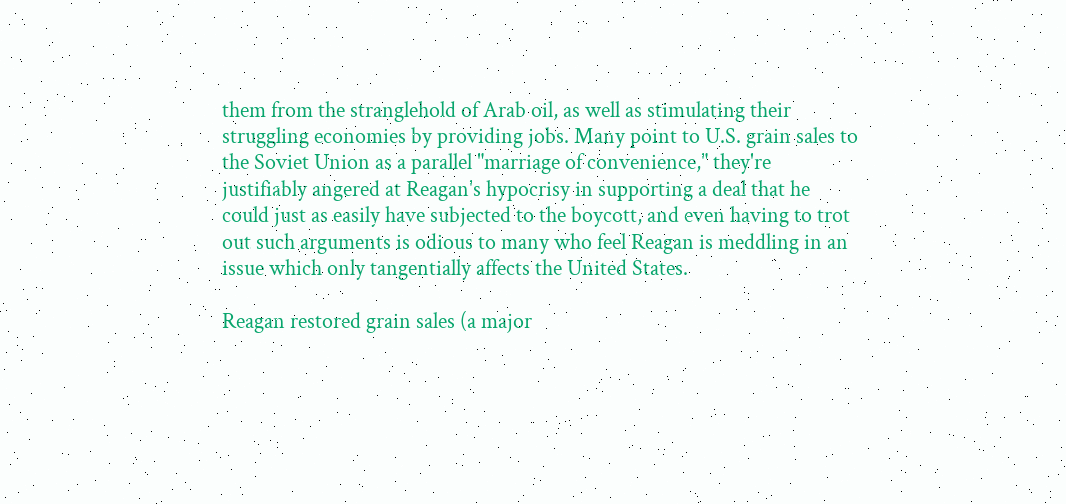them from the stranglehold of Arab oil, as well as stimulating their struggling economies by providing jobs. Many point to U.S. grain sales to the Soviet Union as a parallel "marriage of convenience," they're justifiably angered at Reagan's hypocrisy in supporting a deal that he could just as easily have subjected to the boycott, and even having to trot out such arguments is odious to many who feel Reagan is meddling in an issue which only tangentially affects the United States.

Reagan restored grain sales (a major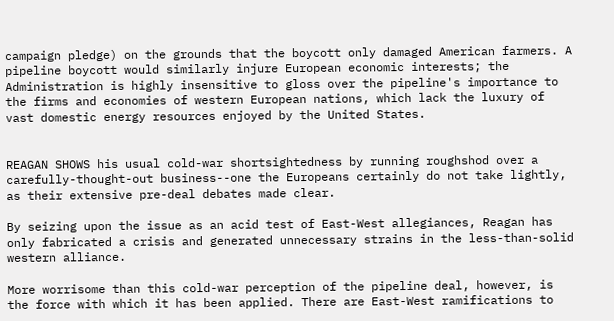campaign pledge) on the grounds that the boycott only damaged American farmers. A pipeline boycott would similarly injure European economic interests; the Administration is highly insensitive to gloss over the pipeline's importance to the firms and economies of western European nations, which lack the luxury of vast domestic energy resources enjoyed by the United States.


REAGAN SHOWS his usual cold-war shortsightedness by running roughshod over a carefully-thought-out business--one the Europeans certainly do not take lightly, as their extensive pre-deal debates made clear.

By seizing upon the issue as an acid test of East-West allegiances, Reagan has only fabricated a crisis and generated unnecessary strains in the less-than-solid western alliance.

More worrisome than this cold-war perception of the pipeline deal, however, is the force with which it has been applied. There are East-West ramifications to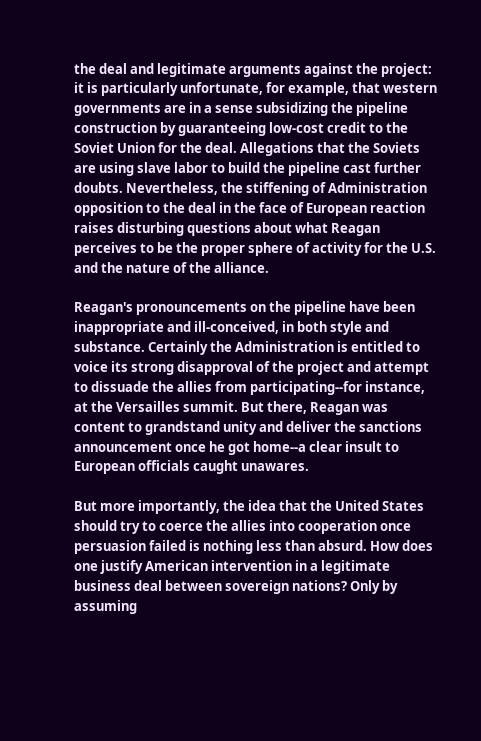the deal and legitimate arguments against the project: it is particularly unfortunate, for example, that western governments are in a sense subsidizing the pipeline construction by guaranteeing low-cost credit to the Soviet Union for the deal. Allegations that the Soviets are using slave labor to build the pipeline cast further doubts. Nevertheless, the stiffening of Administration opposition to the deal in the face of European reaction raises disturbing questions about what Reagan perceives to be the proper sphere of activity for the U.S. and the nature of the alliance.

Reagan's pronouncements on the pipeline have been inappropriate and ill-conceived, in both style and substance. Certainly the Administration is entitled to voice its strong disapproval of the project and attempt to dissuade the allies from participating--for instance, at the Versailles summit. But there, Reagan was content to grandstand unity and deliver the sanctions announcement once he got home--a clear insult to European officials caught unawares.

But more importantly, the idea that the United States should try to coerce the allies into cooperation once persuasion failed is nothing less than absurd. How does one justify American intervention in a legitimate business deal between sovereign nations? Only by assuming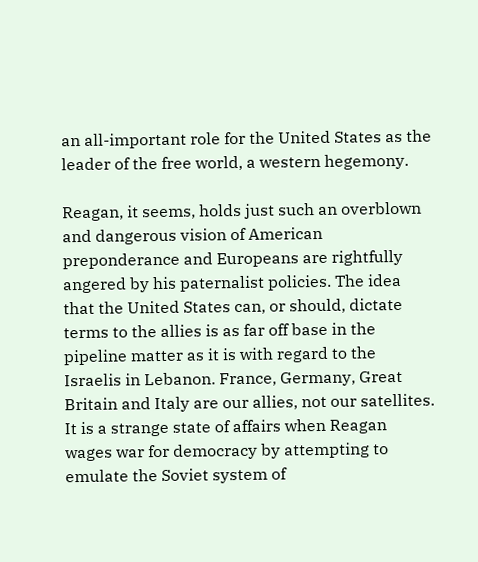an all-important role for the United States as the leader of the free world, a western hegemony.

Reagan, it seems, holds just such an overblown and dangerous vision of American preponderance and Europeans are rightfully angered by his paternalist policies. The idea that the United States can, or should, dictate terms to the allies is as far off base in the pipeline matter as it is with regard to the Israelis in Lebanon. France, Germany, Great Britain and Italy are our allies, not our satellites. It is a strange state of affairs when Reagan wages war for democracy by attempting to emulate the Soviet system of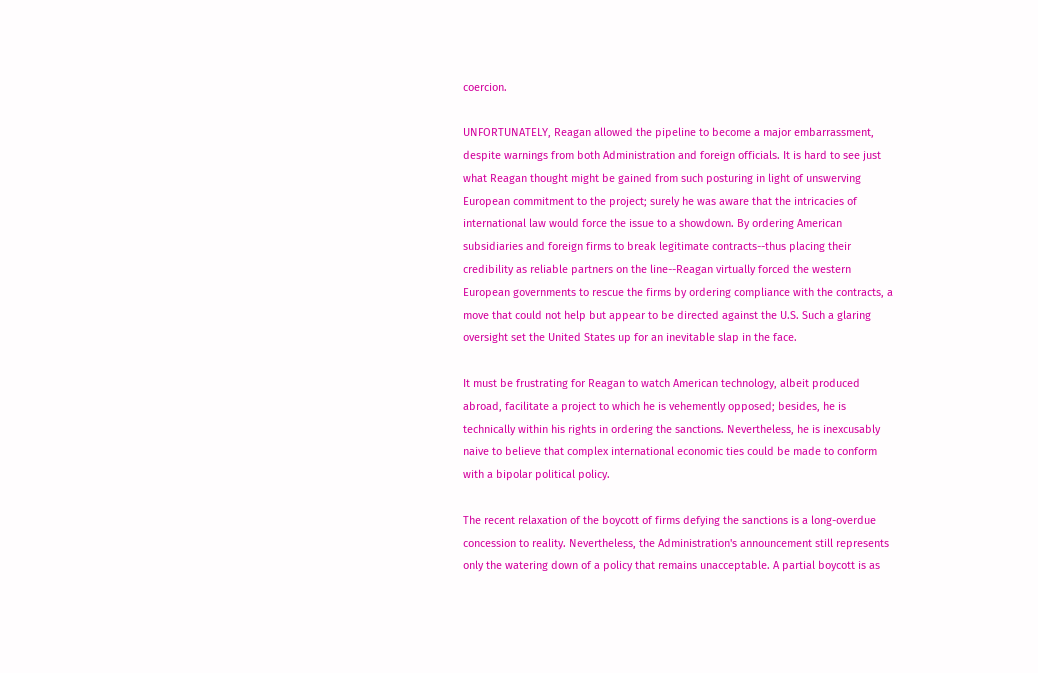coercion.

UNFORTUNATELY, Reagan allowed the pipeline to become a major embarrassment, despite warnings from both Administration and foreign officials. It is hard to see just what Reagan thought might be gained from such posturing in light of unswerving European commitment to the project; surely he was aware that the intricacies of international law would force the issue to a showdown. By ordering American subsidiaries and foreign firms to break legitimate contracts--thus placing their credibility as reliable partners on the line--Reagan virtually forced the western European governments to rescue the firms by ordering compliance with the contracts, a move that could not help but appear to be directed against the U.S. Such a glaring oversight set the United States up for an inevitable slap in the face.

It must be frustrating for Reagan to watch American technology, albeit produced abroad, facilitate a project to which he is vehemently opposed; besides, he is technically within his rights in ordering the sanctions. Nevertheless, he is inexcusably naive to believe that complex international economic ties could be made to conform with a bipolar political policy.

The recent relaxation of the boycott of firms defying the sanctions is a long-overdue concession to reality. Nevertheless, the Administration's announcement still represents only the watering down of a policy that remains unacceptable. A partial boycott is as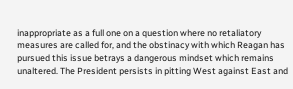inappropriate as a full one on a question where no retaliatory measures are called for, and the obstinacy with which Reagan has pursued this issue betrays a dangerous mindset which remains unaltered. The President persists in pitting West against East and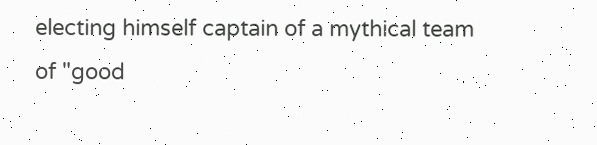electing himself captain of a mythical team of "good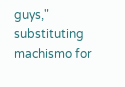guys," substituting machismo for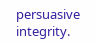persuasive integrity.